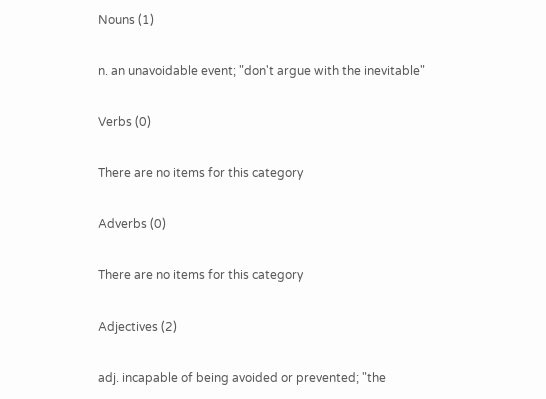Nouns (1)

n. an unavoidable event; "don't argue with the inevitable"

Verbs (0)

There are no items for this category

Adverbs (0)

There are no items for this category

Adjectives (2)

adj. incapable of being avoided or prevented; "the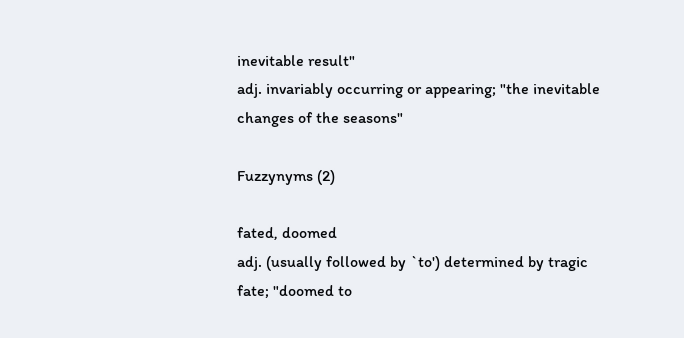inevitable result"
adj. invariably occurring or appearing; "the inevitable changes of the seasons"

Fuzzynyms (2)

fated, doomed
adj. (usually followed by `to') determined by tragic fate; "doomed to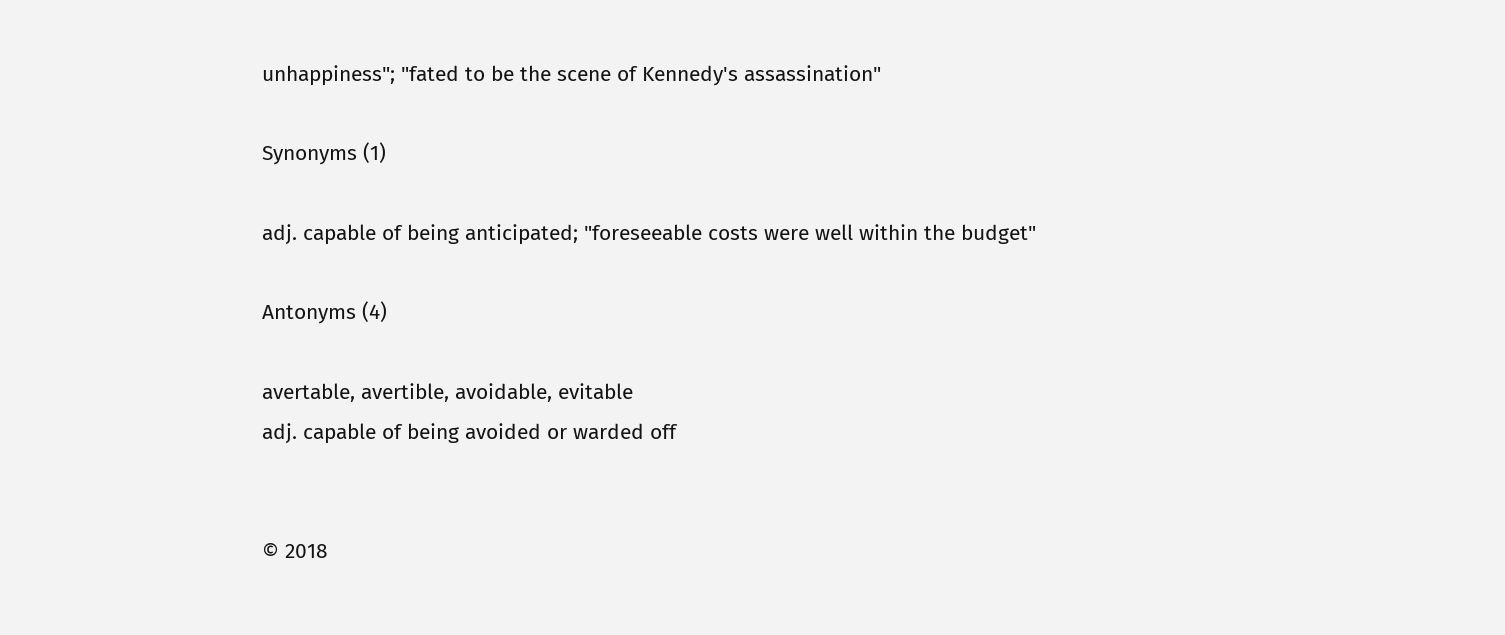unhappiness"; "fated to be the scene of Kennedy's assassination"

Synonyms (1)

adj. capable of being anticipated; "foreseeable costs were well within the budget"

Antonyms (4)

avertable, avertible, avoidable, evitable
adj. capable of being avoided or warded off


© 2018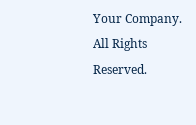Your Company. All Rights Reserved.